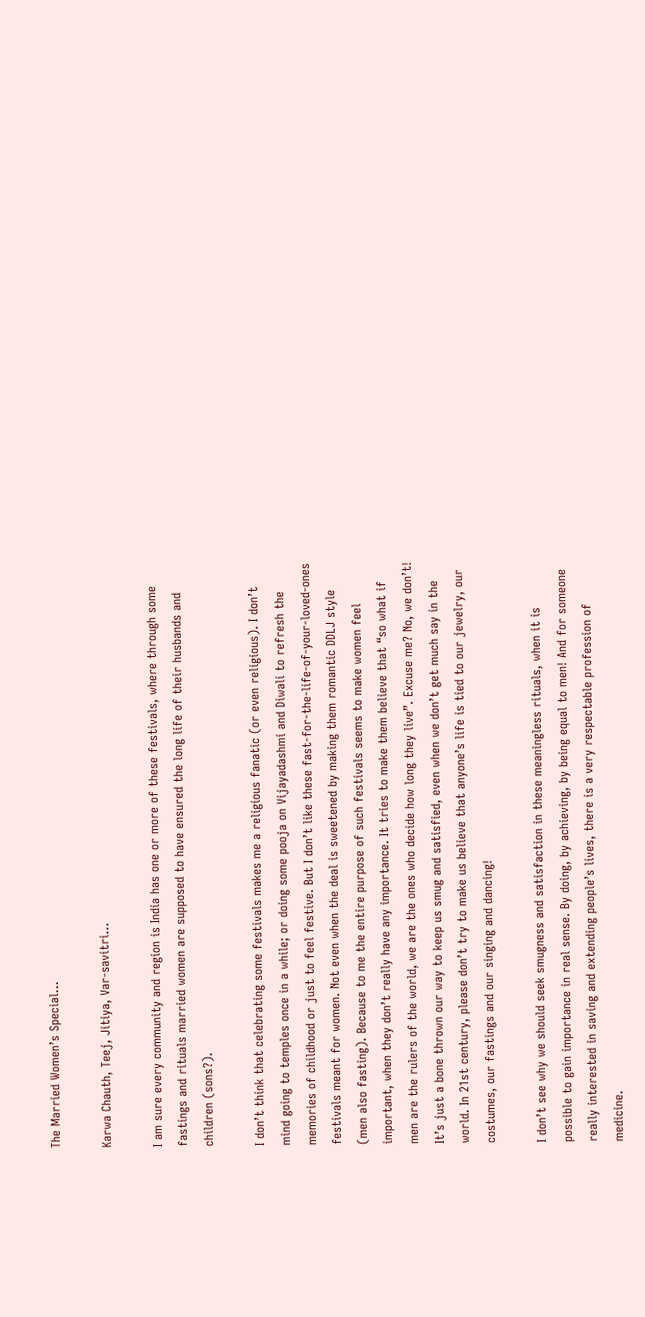The Married Women’s Special…

Karwa Chauth, Teej, Jitiya, Var-savitri…

I am sure every community and region is India has one or more of these festivals, where through some fastings and rituals married women are supposed to have ensured the long life of their husbands and children (sons?).

I don’t think that celebrating some festivals makes me a religious fanatic (or even religious). I don’t mind going to temples once in a while; or doing some pooja on Vijayadashmi and Diwali to refresh the memories of childhood or just to feel festive. But I don’t like these fast-for-the-life-of-your-loved-ones festivals meant for women. Not even when the deal is sweetened by making them romantic DDLJ style (men also fasting). Because to me the entire purpose of such festivals seems to make women feel important, when they don’t really have any importance. It tries to make them believe that “so what if men are the rulers of the world, we are the ones who decide how long they live”. Excuse me? No, we don’t! It’s just a bone thrown our way to keep us smug and satisfied, even when we don’t get much say in the world. In 21st century, please don’t try to make us believe that anyone’s life is tied to our jewelry, our costumes, our fastings and our singing and dancing!

I don’t see why we should seek smugness and satisfaction in these meaningless rituals, when it is possible to gain importance in real sense. By doing, by achieving, by being equal to men! And for someone really interested in saving and extending people’s lives, there is a very respectable profession of medicine.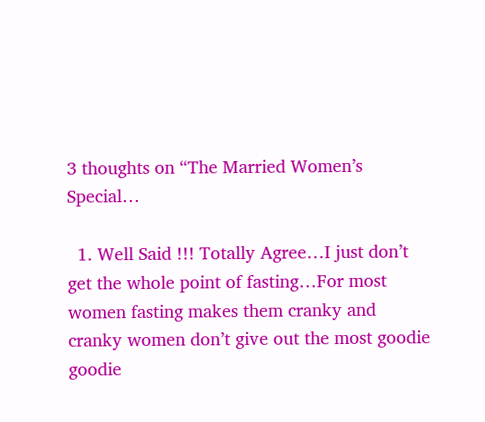3 thoughts on “The Married Women’s Special…

  1. Well Said !!! Totally Agree…I just don’t get the whole point of fasting…For most women fasting makes them cranky and cranky women don’t give out the most goodie goodie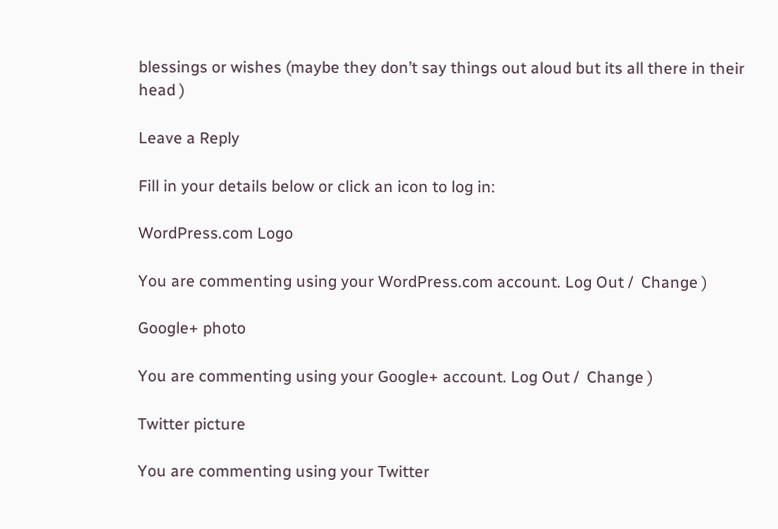blessings or wishes (maybe they don’t say things out aloud but its all there in their head )

Leave a Reply

Fill in your details below or click an icon to log in:

WordPress.com Logo

You are commenting using your WordPress.com account. Log Out /  Change )

Google+ photo

You are commenting using your Google+ account. Log Out /  Change )

Twitter picture

You are commenting using your Twitter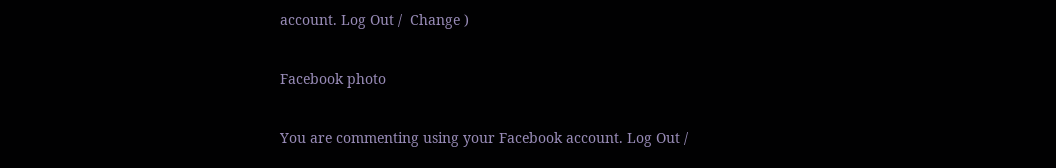account. Log Out /  Change )

Facebook photo

You are commenting using your Facebook account. Log Out /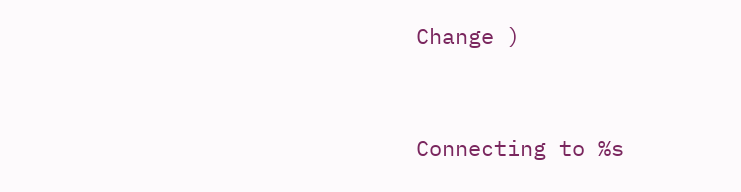Change )


Connecting to %s